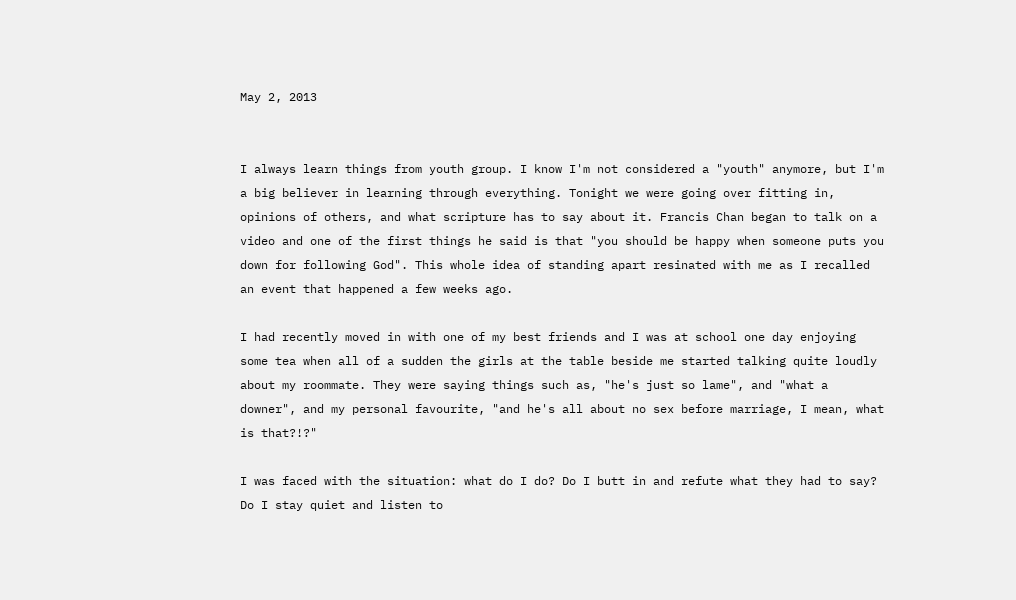May 2, 2013


I always learn things from youth group. I know I'm not considered a "youth" anymore, but I'm a big believer in learning through everything. Tonight we were going over fitting in, opinions of others, and what scripture has to say about it. Francis Chan began to talk on a video and one of the first things he said is that "you should be happy when someone puts you down for following God". This whole idea of standing apart resinated with me as I recalled an event that happened a few weeks ago.

I had recently moved in with one of my best friends and I was at school one day enjoying some tea when all of a sudden the girls at the table beside me started talking quite loudly about my roommate. They were saying things such as, "he's just so lame", and "what a downer", and my personal favourite, "and he's all about no sex before marriage, I mean, what is that?!?"

I was faced with the situation: what do I do? Do I butt in and refute what they had to say? Do I stay quiet and listen to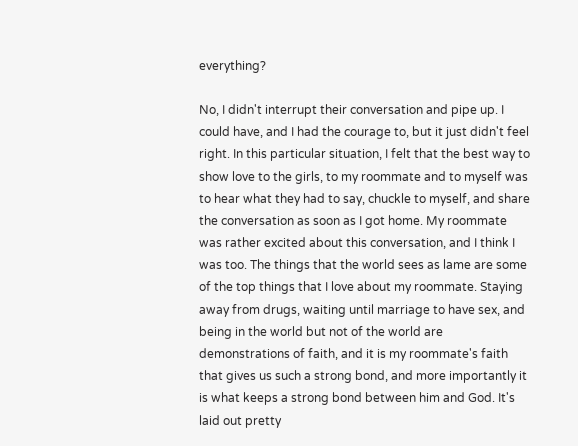everything?

No, I didn't interrupt their conversation and pipe up. I could have, and I had the courage to, but it just didn't feel right. In this particular situation, I felt that the best way to show love to the girls, to my roommate and to myself was to hear what they had to say, chuckle to myself, and share the conversation as soon as I got home. My roommate was rather excited about this conversation, and I think I was too. The things that the world sees as lame are some of the top things that I love about my roommate. Staying away from drugs, waiting until marriage to have sex, and being in the world but not of the world are demonstrations of faith, and it is my roommate's faith that gives us such a strong bond, and more importantly it is what keeps a strong bond between him and God. It's laid out pretty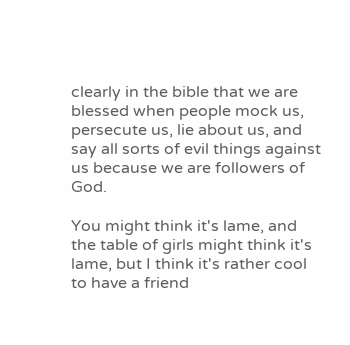clearly in the bible that we are blessed when people mock us, persecute us, lie about us, and say all sorts of evil things against us because we are followers of God.

You might think it's lame, and the table of girls might think it's lame, but I think it's rather cool to have a friend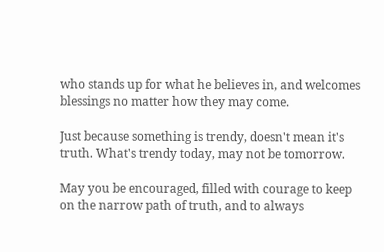who stands up for what he believes in, and welcomes blessings no matter how they may come.

Just because something is trendy, doesn't mean it's truth. What's trendy today, may not be tomorrow.

May you be encouraged, filled with courage to keep on the narrow path of truth, and to always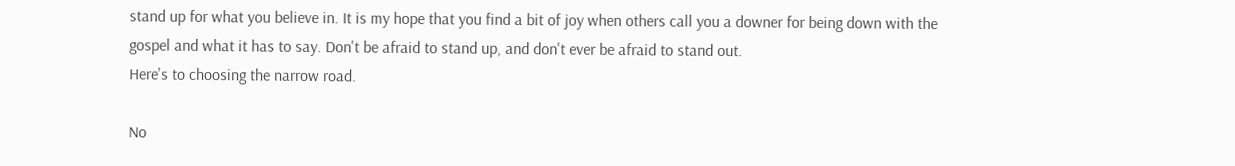stand up for what you believe in. It is my hope that you find a bit of joy when others call you a downer for being down with the gospel and what it has to say. Don't be afraid to stand up, and don't ever be afraid to stand out.
Here's to choosing the narrow road.

No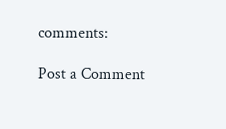comments:

Post a Comment